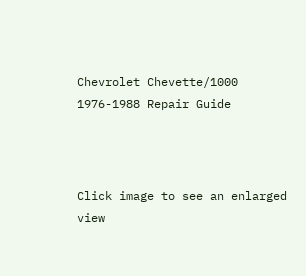Chevrolet Chevette/1000 1976-1988 Repair Guide



Click image to see an enlarged view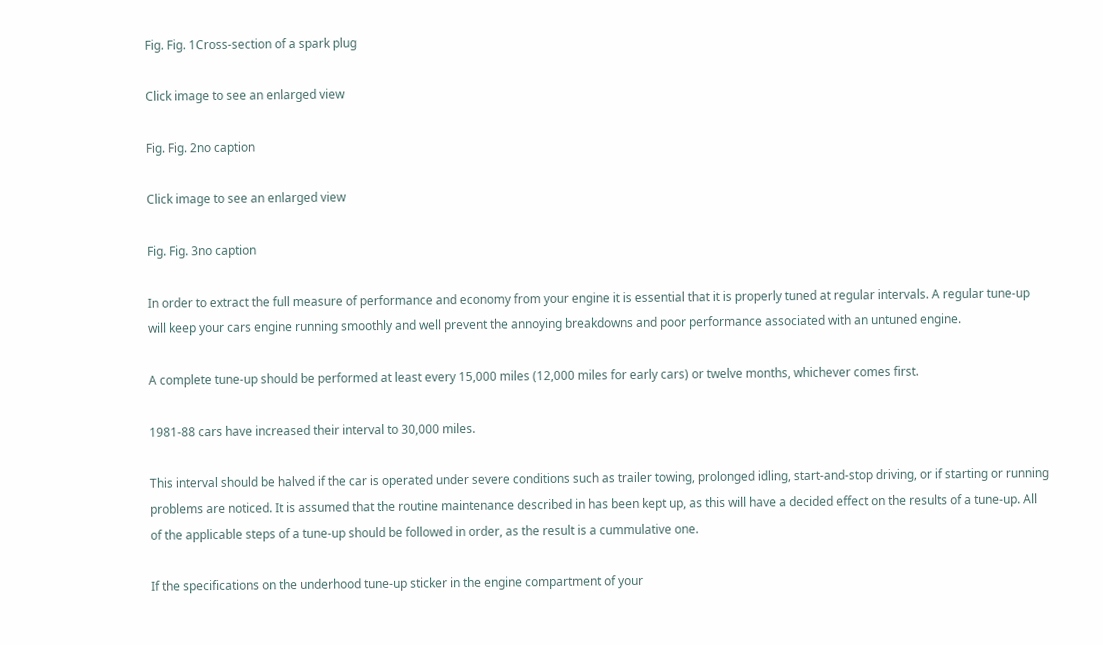Fig. Fig. 1Cross-section of a spark plug

Click image to see an enlarged view

Fig. Fig. 2no caption

Click image to see an enlarged view

Fig. Fig. 3no caption

In order to extract the full measure of performance and economy from your engine it is essential that it is properly tuned at regular intervals. A regular tune-up will keep your cars engine running smoothly and well prevent the annoying breakdowns and poor performance associated with an untuned engine.

A complete tune-up should be performed at least every 15,000 miles (12,000 miles for early cars) or twelve months, whichever comes first.

1981-88 cars have increased their interval to 30,000 miles.

This interval should be halved if the car is operated under severe conditions such as trailer towing, prolonged idling, start-and-stop driving, or if starting or running problems are noticed. It is assumed that the routine maintenance described in has been kept up, as this will have a decided effect on the results of a tune-up. All of the applicable steps of a tune-up should be followed in order, as the result is a cummulative one.

If the specifications on the underhood tune-up sticker in the engine compartment of your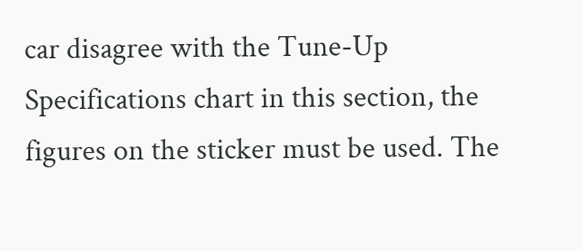car disagree with the Tune-Up Specifications chart in this section, the figures on the sticker must be used. The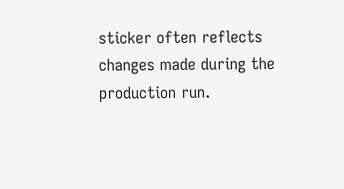sticker often reflects changes made during the production run.